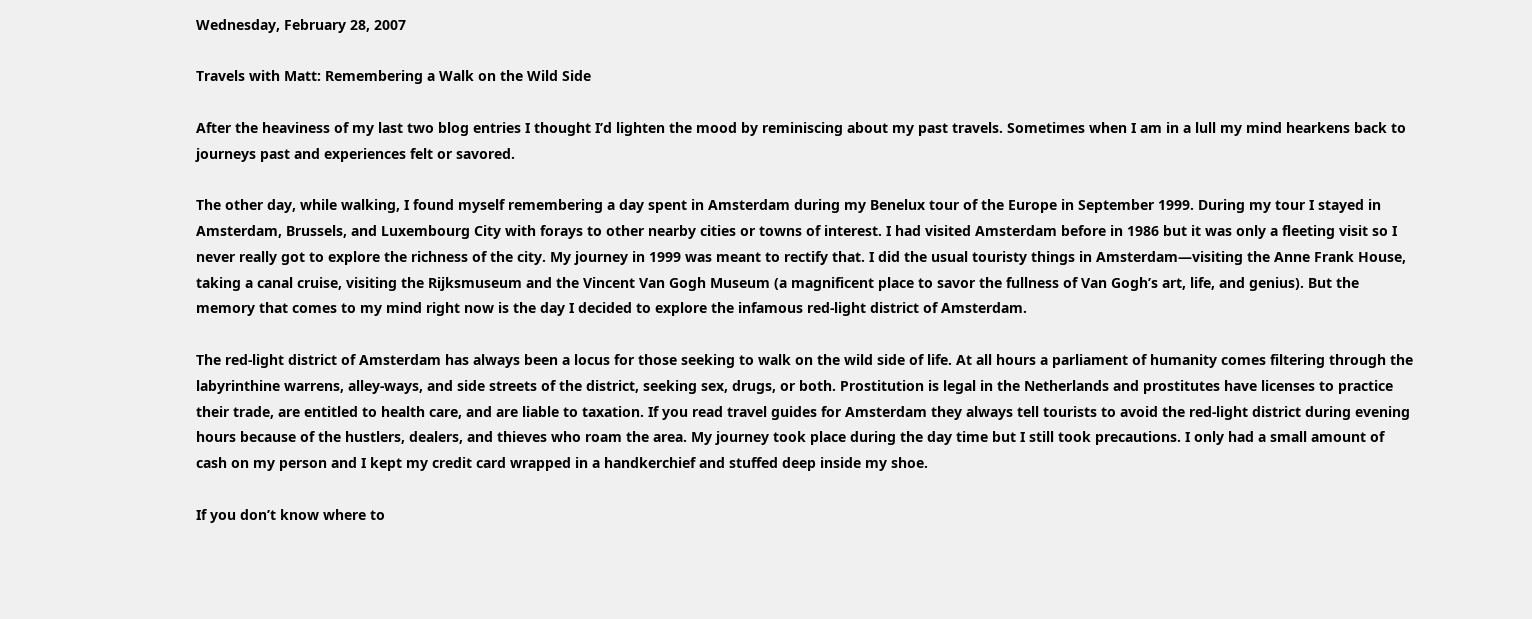Wednesday, February 28, 2007

Travels with Matt: Remembering a Walk on the Wild Side

After the heaviness of my last two blog entries I thought I’d lighten the mood by reminiscing about my past travels. Sometimes when I am in a lull my mind hearkens back to journeys past and experiences felt or savored.

The other day, while walking, I found myself remembering a day spent in Amsterdam during my Benelux tour of the Europe in September 1999. During my tour I stayed in Amsterdam, Brussels, and Luxembourg City with forays to other nearby cities or towns of interest. I had visited Amsterdam before in 1986 but it was only a fleeting visit so I never really got to explore the richness of the city. My journey in 1999 was meant to rectify that. I did the usual touristy things in Amsterdam—visiting the Anne Frank House, taking a canal cruise, visiting the Rijksmuseum and the Vincent Van Gogh Museum (a magnificent place to savor the fullness of Van Gogh’s art, life, and genius). But the memory that comes to my mind right now is the day I decided to explore the infamous red-light district of Amsterdam.

The red-light district of Amsterdam has always been a locus for those seeking to walk on the wild side of life. At all hours a parliament of humanity comes filtering through the labyrinthine warrens, alley-ways, and side streets of the district, seeking sex, drugs, or both. Prostitution is legal in the Netherlands and prostitutes have licenses to practice their trade, are entitled to health care, and are liable to taxation. If you read travel guides for Amsterdam they always tell tourists to avoid the red-light district during evening hours because of the hustlers, dealers, and thieves who roam the area. My journey took place during the day time but I still took precautions. I only had a small amount of cash on my person and I kept my credit card wrapped in a handkerchief and stuffed deep inside my shoe.

If you don’t know where to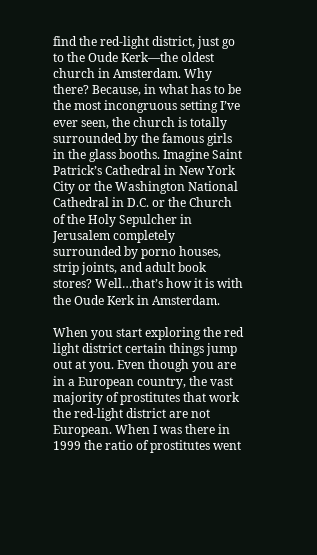find the red-light district, just go to the Oude Kerk—the oldest church in Amsterdam. Why there? Because, in what has to be the most incongruous setting I’ve ever seen, the church is totally surrounded by the famous girls in the glass booths. Imagine Saint Patrick’s Cathedral in New York City or the Washington National Cathedral in D.C. or the Church of the Holy Sepulcher in Jerusalem completely surrounded by porno houses, strip joints, and adult book stores? Well…that’s how it is with the Oude Kerk in Amsterdam.

When you start exploring the red light district certain things jump out at you. Even though you are in a European country, the vast majority of prostitutes that work the red-light district are not European. When I was there in 1999 the ratio of prostitutes went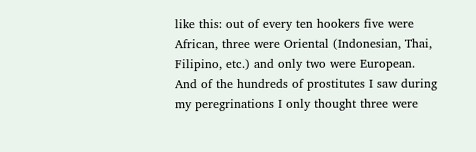like this: out of every ten hookers five were African, three were Oriental (Indonesian, Thai, Filipino, etc.) and only two were European. And of the hundreds of prostitutes I saw during my peregrinations I only thought three were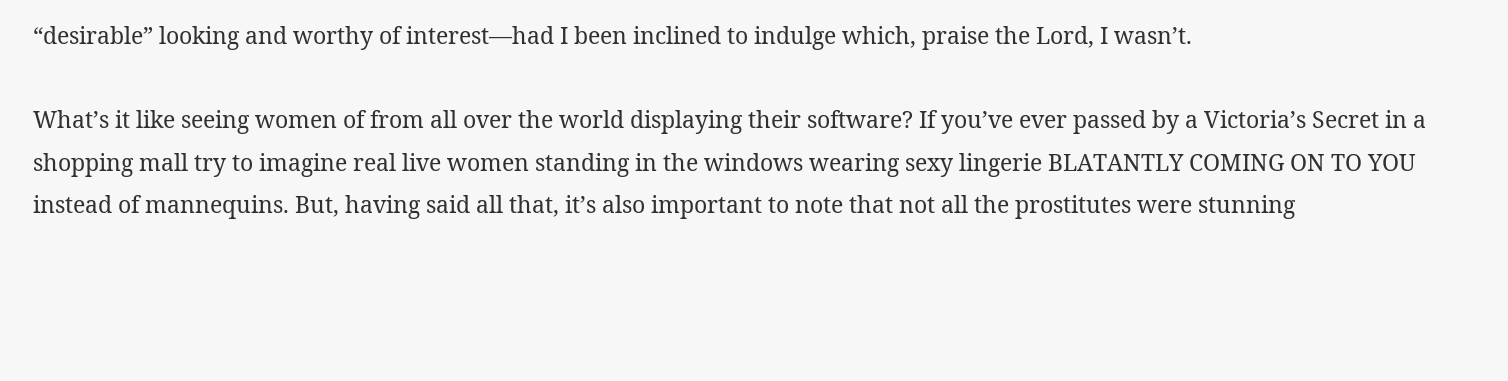“desirable” looking and worthy of interest—had I been inclined to indulge which, praise the Lord, I wasn’t.

What’s it like seeing women of from all over the world displaying their software? If you’ve ever passed by a Victoria’s Secret in a shopping mall try to imagine real live women standing in the windows wearing sexy lingerie BLATANTLY COMING ON TO YOU instead of mannequins. But, having said all that, it’s also important to note that not all the prostitutes were stunning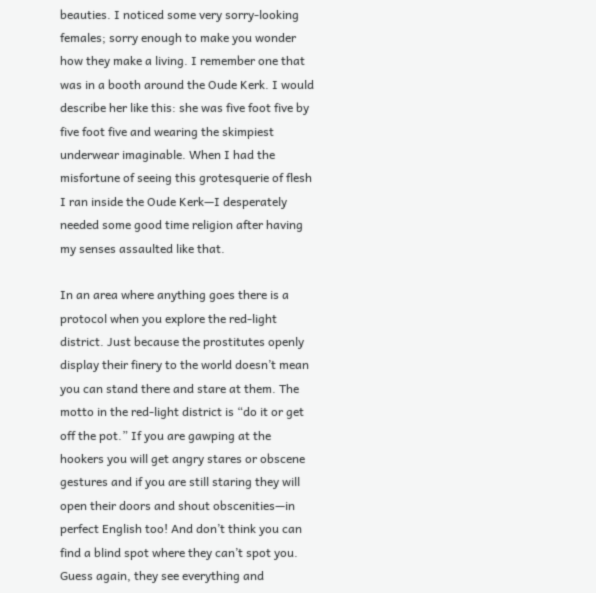beauties. I noticed some very sorry-looking females; sorry enough to make you wonder how they make a living. I remember one that was in a booth around the Oude Kerk. I would describe her like this: she was five foot five by five foot five and wearing the skimpiest underwear imaginable. When I had the misfortune of seeing this grotesquerie of flesh I ran inside the Oude Kerk—I desperately needed some good time religion after having my senses assaulted like that.

In an area where anything goes there is a protocol when you explore the red-light district. Just because the prostitutes openly display their finery to the world doesn’t mean you can stand there and stare at them. The motto in the red-light district is “do it or get off the pot.” If you are gawping at the hookers you will get angry stares or obscene gestures and if you are still staring they will open their doors and shout obscenities—in perfect English too! And don’t think you can find a blind spot where they can’t spot you. Guess again, they see everything and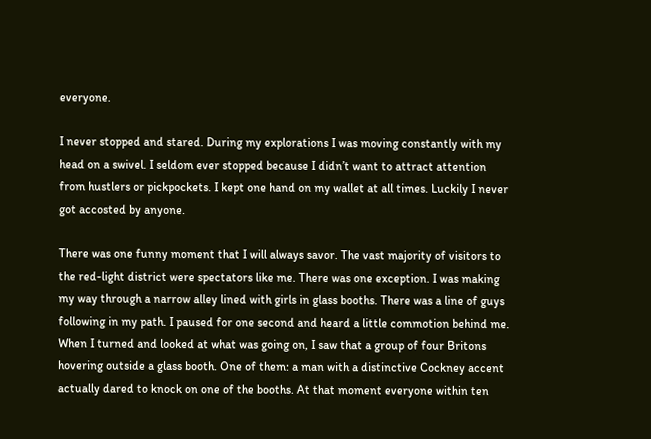everyone.

I never stopped and stared. During my explorations I was moving constantly with my head on a swivel. I seldom ever stopped because I didn’t want to attract attention from hustlers or pickpockets. I kept one hand on my wallet at all times. Luckily I never got accosted by anyone.

There was one funny moment that I will always savor. The vast majority of visitors to the red-light district were spectators like me. There was one exception. I was making my way through a narrow alley lined with girls in glass booths. There was a line of guys following in my path. I paused for one second and heard a little commotion behind me. When I turned and looked at what was going on, I saw that a group of four Britons hovering outside a glass booth. One of them: a man with a distinctive Cockney accent actually dared to knock on one of the booths. At that moment everyone within ten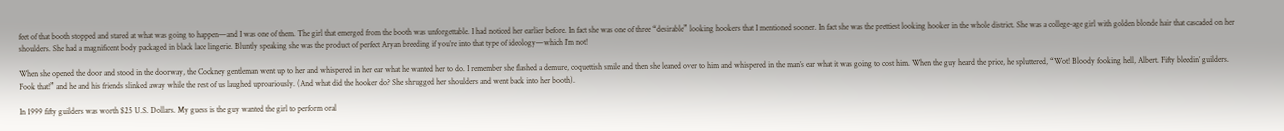feet of that booth stopped and stared at what was going to happen—and I was one of them. The girl that emerged from the booth was unforgettable. I had noticed her earlier before. In fact she was one of three “desirable” looking hookers that I mentioned sooner. In fact she was the prettiest looking hooker in the whole district. She was a college-age girl with golden blonde hair that cascaded on her shoulders. She had a magnificent body packaged in black lace lingerie. Bluntly speaking she was the product of perfect Aryan breeding if you’re into that type of ideology—which I’m not!

When she opened the door and stood in the doorway, the Cockney gentleman went up to her and whispered in her ear what he wanted her to do. I remember she flashed a demure, coquettish smile and then she leaned over to him and whispered in the man’s ear what it was going to cost him. When the guy heard the price, he spluttered, “Wot! Bloody fooking hell, Albert. Fifty bleedin’ guilders. Fook that!” and he and his friends slinked away while the rest of us laughed uproariously. (And what did the hooker do? She shrugged her shoulders and went back into her booth).

In 1999 fifty guilders was worth $25 U.S. Dollars. My guess is the guy wanted the girl to perform oral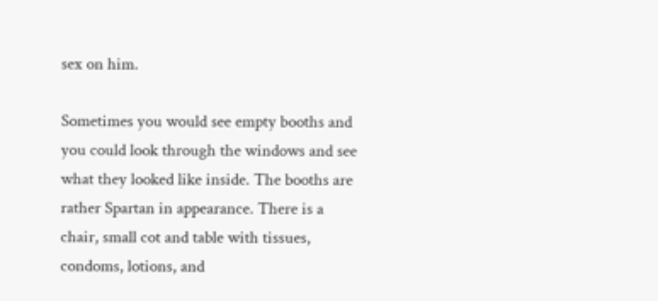sex on him.

Sometimes you would see empty booths and you could look through the windows and see what they looked like inside. The booths are rather Spartan in appearance. There is a chair, small cot and table with tissues, condoms, lotions, and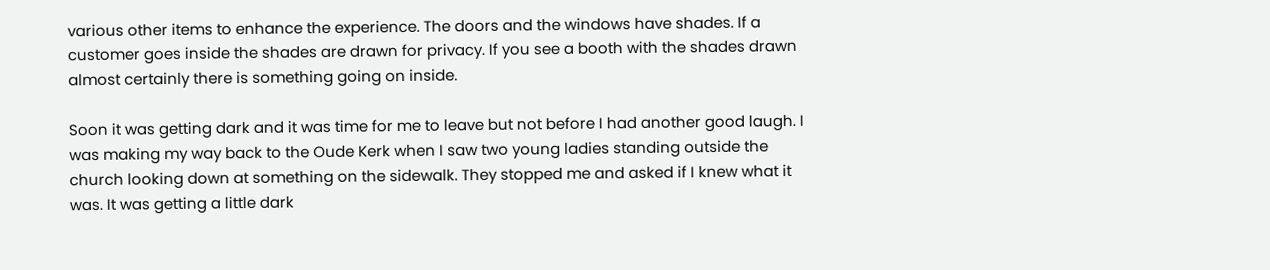various other items to enhance the experience. The doors and the windows have shades. If a customer goes inside the shades are drawn for privacy. If you see a booth with the shades drawn almost certainly there is something going on inside.

Soon it was getting dark and it was time for me to leave but not before I had another good laugh. I was making my way back to the Oude Kerk when I saw two young ladies standing outside the church looking down at something on the sidewalk. They stopped me and asked if I knew what it was. It was getting a little dark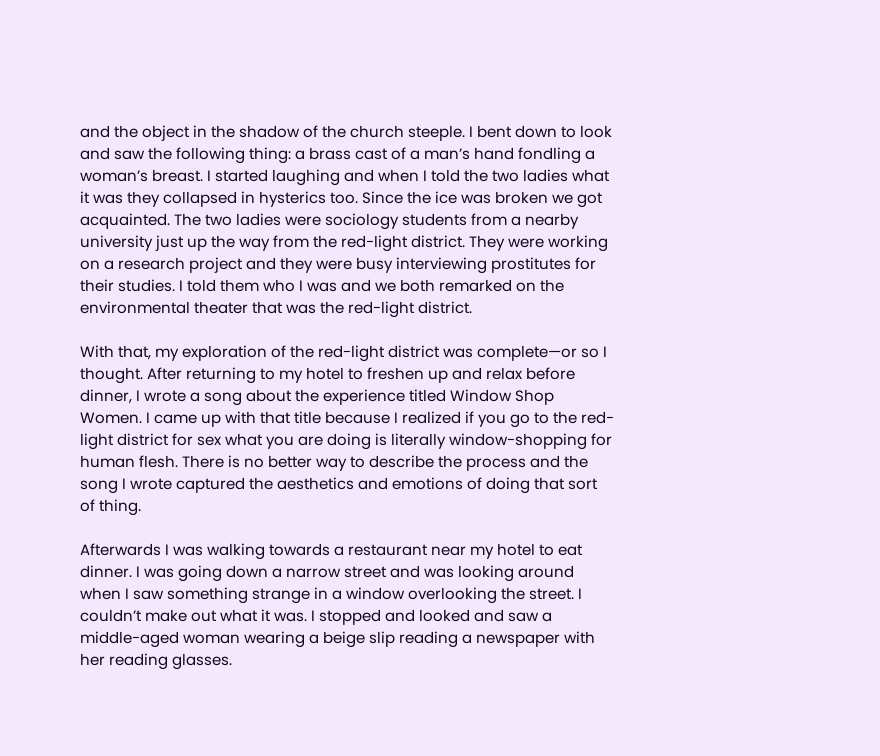and the object in the shadow of the church steeple. I bent down to look and saw the following thing: a brass cast of a man’s hand fondling a woman’s breast. I started laughing and when I told the two ladies what it was they collapsed in hysterics too. Since the ice was broken we got acquainted. The two ladies were sociology students from a nearby university just up the way from the red-light district. They were working on a research project and they were busy interviewing prostitutes for their studies. I told them who I was and we both remarked on the environmental theater that was the red-light district.

With that, my exploration of the red-light district was complete—or so I thought. After returning to my hotel to freshen up and relax before dinner, I wrote a song about the experience titled Window Shop Women. I came up with that title because I realized if you go to the red-light district for sex what you are doing is literally window-shopping for human flesh. There is no better way to describe the process and the song I wrote captured the aesthetics and emotions of doing that sort of thing.

Afterwards I was walking towards a restaurant near my hotel to eat dinner. I was going down a narrow street and was looking around when I saw something strange in a window overlooking the street. I couldn’t make out what it was. I stopped and looked and saw a middle-aged woman wearing a beige slip reading a newspaper with her reading glasses.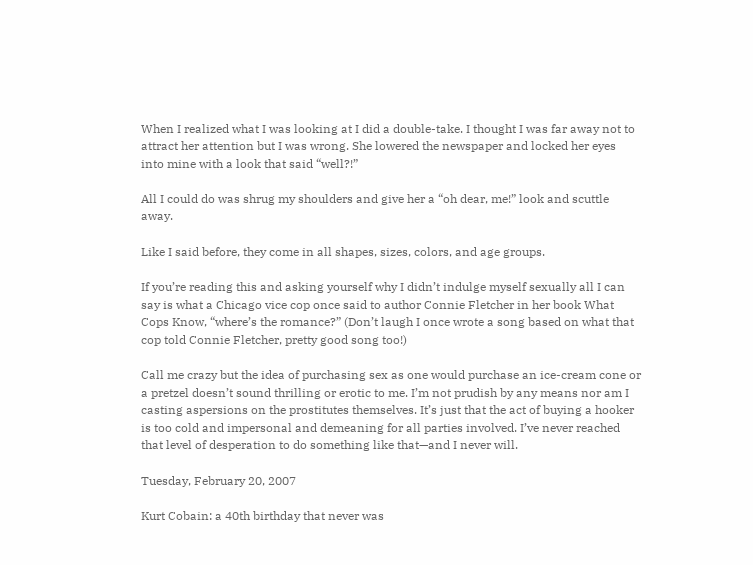When I realized what I was looking at I did a double-take. I thought I was far away not to attract her attention but I was wrong. She lowered the newspaper and locked her eyes into mine with a look that said “well?!”

All I could do was shrug my shoulders and give her a “oh dear, me!” look and scuttle away.

Like I said before, they come in all shapes, sizes, colors, and age groups.

If you’re reading this and asking yourself why I didn’t indulge myself sexually all I can say is what a Chicago vice cop once said to author Connie Fletcher in her book What Cops Know, “where’s the romance?” (Don’t laugh I once wrote a song based on what that cop told Connie Fletcher, pretty good song too!)

Call me crazy but the idea of purchasing sex as one would purchase an ice-cream cone or a pretzel doesn’t sound thrilling or erotic to me. I’m not prudish by any means nor am I casting aspersions on the prostitutes themselves. It’s just that the act of buying a hooker is too cold and impersonal and demeaning for all parties involved. I’ve never reached that level of desperation to do something like that—and I never will.

Tuesday, February 20, 2007

Kurt Cobain: a 40th birthday that never was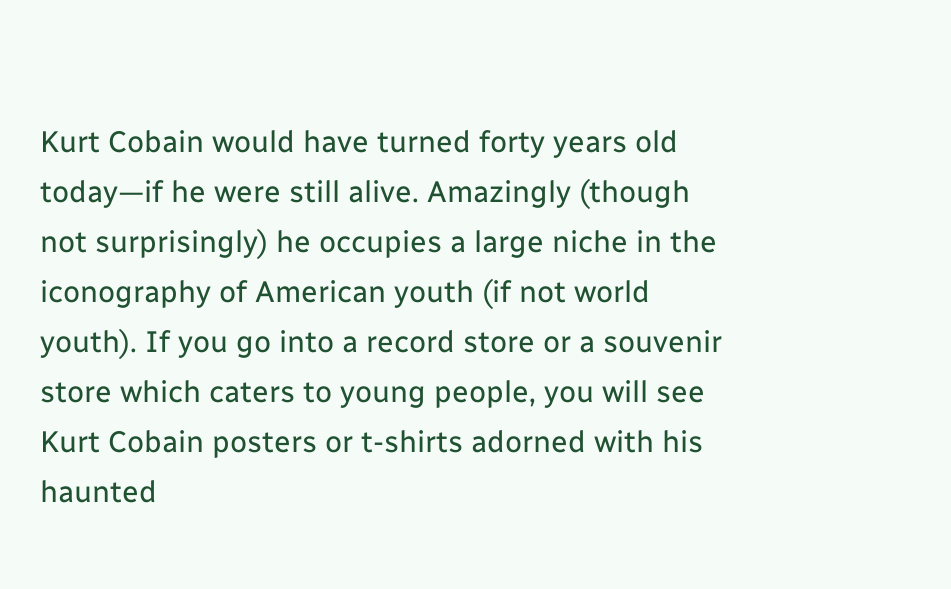Kurt Cobain would have turned forty years old today—if he were still alive. Amazingly (though not surprisingly) he occupies a large niche in the iconography of American youth (if not world youth). If you go into a record store or a souvenir store which caters to young people, you will see Kurt Cobain posters or t-shirts adorned with his haunted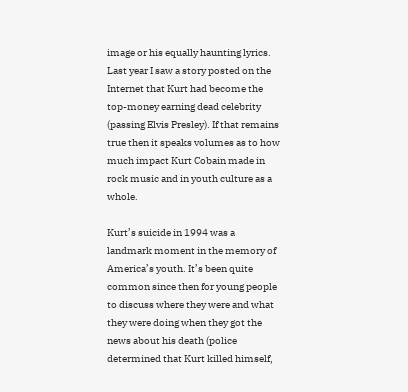image or his equally haunting lyrics. Last year I saw a story posted on the Internet that Kurt had become the top-money earning dead celebrity (passing Elvis Presley). If that remains true then it speaks volumes as to how much impact Kurt Cobain made in rock music and in youth culture as a whole.

Kurt’s suicide in 1994 was a landmark moment in the memory of America’s youth. It’s been quite common since then for young people to discuss where they were and what they were doing when they got the news about his death (police determined that Kurt killed himself,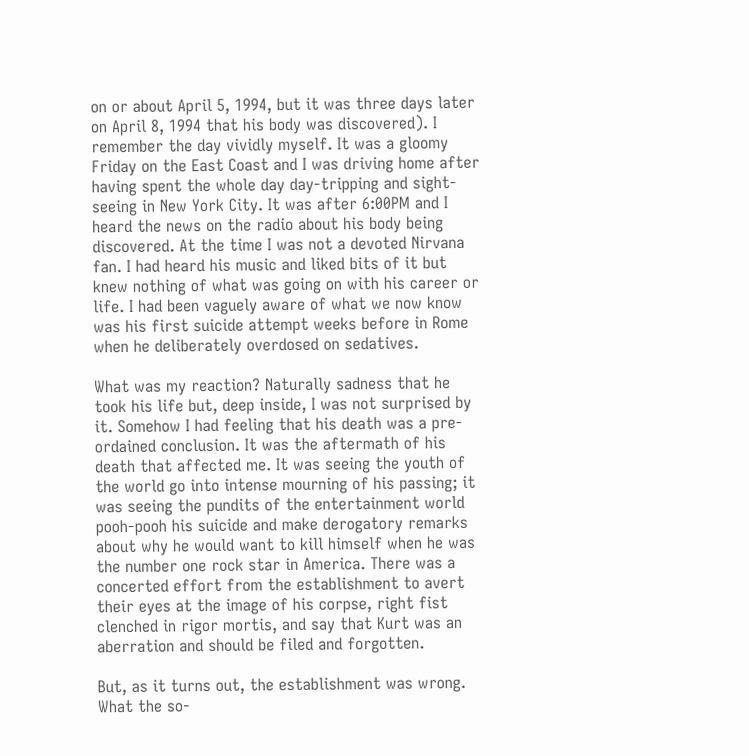on or about April 5, 1994, but it was three days later on April 8, 1994 that his body was discovered). I remember the day vividly myself. It was a gloomy Friday on the East Coast and I was driving home after having spent the whole day day-tripping and sight-seeing in New York City. It was after 6:00PM and I heard the news on the radio about his body being discovered. At the time I was not a devoted Nirvana fan. I had heard his music and liked bits of it but knew nothing of what was going on with his career or life. I had been vaguely aware of what we now know was his first suicide attempt weeks before in Rome when he deliberately overdosed on sedatives.

What was my reaction? Naturally sadness that he took his life but, deep inside, I was not surprised by it. Somehow I had feeling that his death was a pre-ordained conclusion. It was the aftermath of his death that affected me. It was seeing the youth of the world go into intense mourning of his passing; it was seeing the pundits of the entertainment world pooh-pooh his suicide and make derogatory remarks about why he would want to kill himself when he was the number one rock star in America. There was a concerted effort from the establishment to avert their eyes at the image of his corpse, right fist clenched in rigor mortis, and say that Kurt was an aberration and should be filed and forgotten.

But, as it turns out, the establishment was wrong. What the so-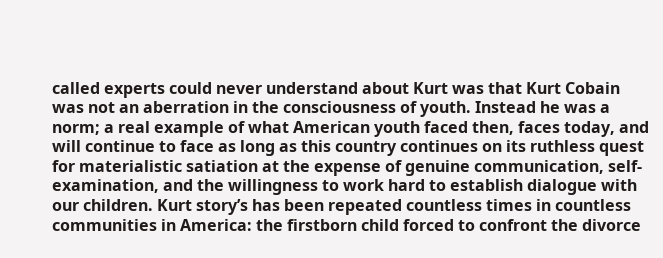called experts could never understand about Kurt was that Kurt Cobain was not an aberration in the consciousness of youth. Instead he was a norm; a real example of what American youth faced then, faces today, and will continue to face as long as this country continues on its ruthless quest for materialistic satiation at the expense of genuine communication, self-examination, and the willingness to work hard to establish dialogue with our children. Kurt story’s has been repeated countless times in countless communities in America: the firstborn child forced to confront the divorce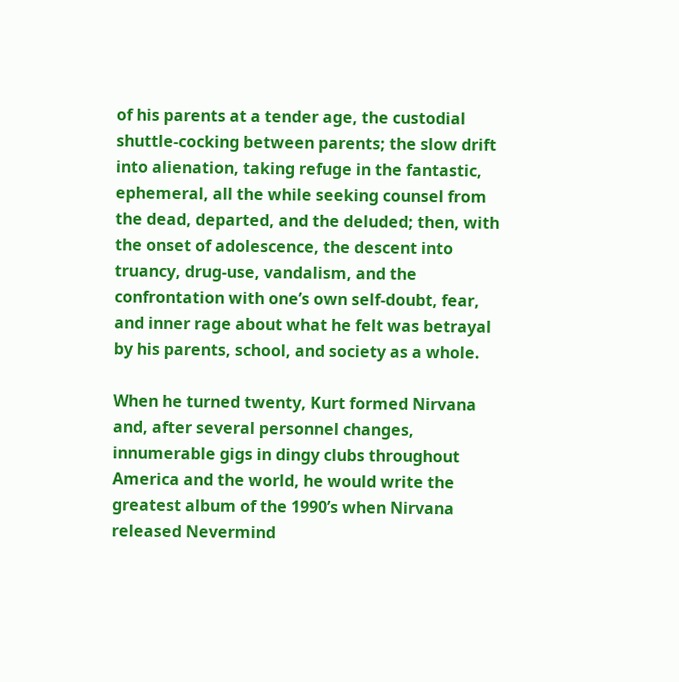of his parents at a tender age, the custodial shuttle-cocking between parents; the slow drift into alienation, taking refuge in the fantastic, ephemeral, all the while seeking counsel from the dead, departed, and the deluded; then, with the onset of adolescence, the descent into truancy, drug-use, vandalism, and the confrontation with one’s own self-doubt, fear, and inner rage about what he felt was betrayal by his parents, school, and society as a whole.

When he turned twenty, Kurt formed Nirvana and, after several personnel changes, innumerable gigs in dingy clubs throughout America and the world, he would write the greatest album of the 1990’s when Nirvana released Nevermind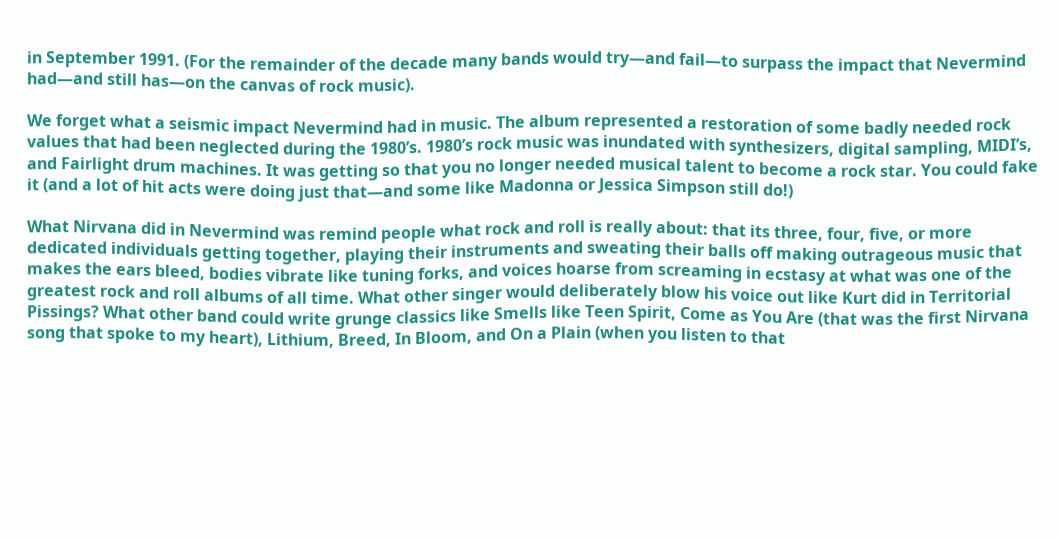in September 1991. (For the remainder of the decade many bands would try—and fail—to surpass the impact that Nevermind had—and still has—on the canvas of rock music).

We forget what a seismic impact Nevermind had in music. The album represented a restoration of some badly needed rock values that had been neglected during the 1980’s. 1980’s rock music was inundated with synthesizers, digital sampling, MIDI’s, and Fairlight drum machines. It was getting so that you no longer needed musical talent to become a rock star. You could fake it (and a lot of hit acts were doing just that—and some like Madonna or Jessica Simpson still do!)

What Nirvana did in Nevermind was remind people what rock and roll is really about: that its three, four, five, or more dedicated individuals getting together, playing their instruments and sweating their balls off making outrageous music that makes the ears bleed, bodies vibrate like tuning forks, and voices hoarse from screaming in ecstasy at what was one of the greatest rock and roll albums of all time. What other singer would deliberately blow his voice out like Kurt did in Territorial Pissings? What other band could write grunge classics like Smells like Teen Spirit, Come as You Are (that was the first Nirvana song that spoke to my heart), Lithium, Breed, In Bloom, and On a Plain (when you listen to that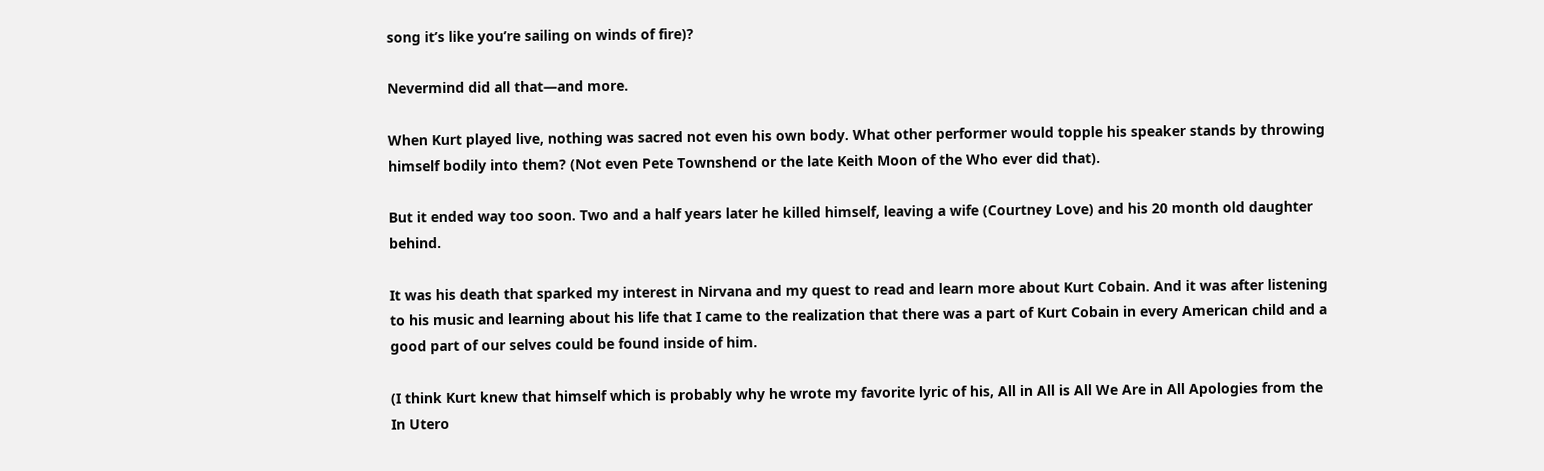song it’s like you’re sailing on winds of fire)?

Nevermind did all that—and more.

When Kurt played live, nothing was sacred not even his own body. What other performer would topple his speaker stands by throwing himself bodily into them? (Not even Pete Townshend or the late Keith Moon of the Who ever did that).

But it ended way too soon. Two and a half years later he killed himself, leaving a wife (Courtney Love) and his 20 month old daughter behind.

It was his death that sparked my interest in Nirvana and my quest to read and learn more about Kurt Cobain. And it was after listening to his music and learning about his life that I came to the realization that there was a part of Kurt Cobain in every American child and a good part of our selves could be found inside of him.

(I think Kurt knew that himself which is probably why he wrote my favorite lyric of his, All in All is All We Are in All Apologies from the In Utero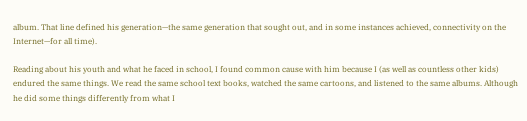album. That line defined his generation—the same generation that sought out, and in some instances achieved, connectivity on the Internet—for all time).

Reading about his youth and what he faced in school, I found common cause with him because I (as well as countless other kids) endured the same things. We read the same school text books, watched the same cartoons, and listened to the same albums. Although he did some things differently from what I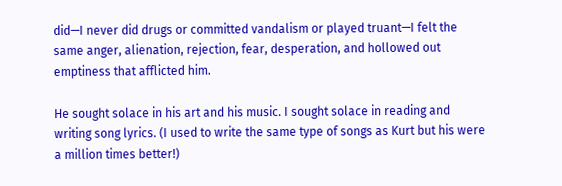did—I never did drugs or committed vandalism or played truant—I felt the same anger, alienation, rejection, fear, desperation, and hollowed out emptiness that afflicted him.

He sought solace in his art and his music. I sought solace in reading and writing song lyrics. (I used to write the same type of songs as Kurt but his were a million times better!)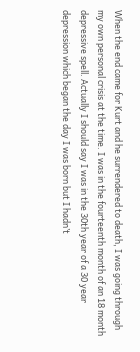When the end came for Kurt and he surrendered to death, I was going through my own personal crisis at the time. I was in the fourteenth month of an 18 month depressive spell. Actually I should say I was in the 30th year of a 30 year depression which began the day I was born but I hadn’t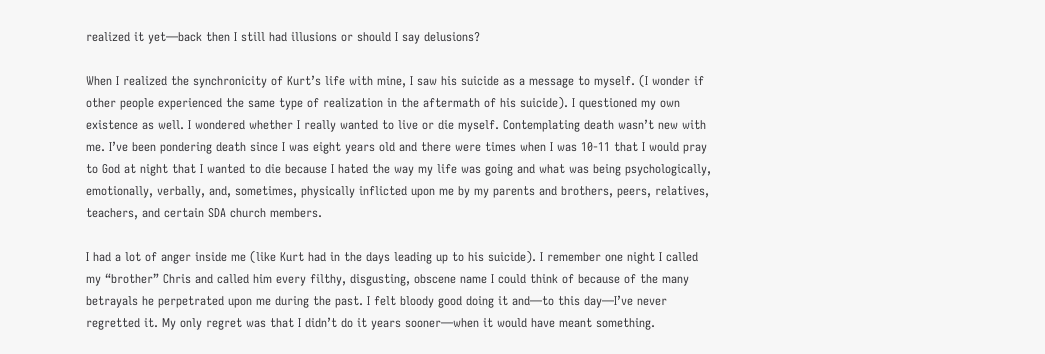realized it yet—back then I still had illusions or should I say delusions?

When I realized the synchronicity of Kurt’s life with mine, I saw his suicide as a message to myself. (I wonder if other people experienced the same type of realization in the aftermath of his suicide). I questioned my own existence as well. I wondered whether I really wanted to live or die myself. Contemplating death wasn’t new with me. I’ve been pondering death since I was eight years old and there were times when I was 10-11 that I would pray to God at night that I wanted to die because I hated the way my life was going and what was being psychologically, emotionally, verbally, and, sometimes, physically inflicted upon me by my parents and brothers, peers, relatives, teachers, and certain SDA church members.

I had a lot of anger inside me (like Kurt had in the days leading up to his suicide). I remember one night I called my “brother” Chris and called him every filthy, disgusting, obscene name I could think of because of the many betrayals he perpetrated upon me during the past. I felt bloody good doing it and—to this day—I’ve never regretted it. My only regret was that I didn’t do it years sooner—when it would have meant something.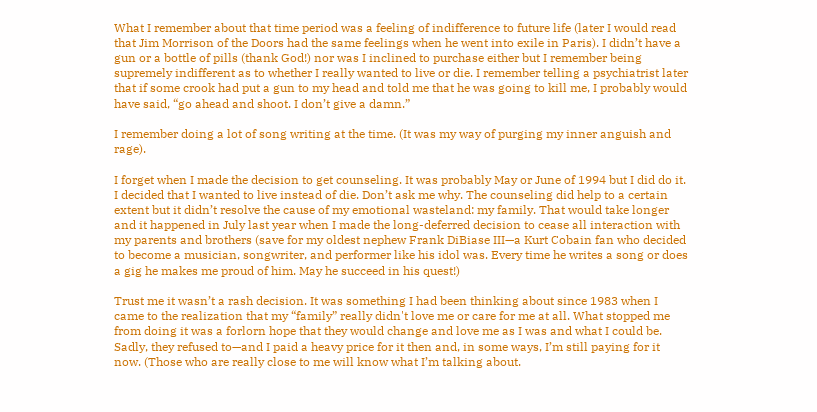What I remember about that time period was a feeling of indifference to future life (later I would read that Jim Morrison of the Doors had the same feelings when he went into exile in Paris). I didn’t have a gun or a bottle of pills (thank God!) nor was I inclined to purchase either but I remember being supremely indifferent as to whether I really wanted to live or die. I remember telling a psychiatrist later that if some crook had put a gun to my head and told me that he was going to kill me, I probably would have said, “go ahead and shoot. I don’t give a damn.”

I remember doing a lot of song writing at the time. (It was my way of purging my inner anguish and rage).

I forget when I made the decision to get counseling. It was probably May or June of 1994 but I did do it. I decided that I wanted to live instead of die. Don’t ask me why. The counseling did help to a certain extent but it didn’t resolve the cause of my emotional wasteland: my family. That would take longer and it happened in July last year when I made the long-deferred decision to cease all interaction with my parents and brothers (save for my oldest nephew Frank DiBiase III—a Kurt Cobain fan who decided to become a musician, songwriter, and performer like his idol was. Every time he writes a song or does a gig he makes me proud of him. May he succeed in his quest!)

Trust me it wasn’t a rash decision. It was something I had been thinking about since 1983 when I came to the realization that my “family” really didn't love me or care for me at all. What stopped me from doing it was a forlorn hope that they would change and love me as I was and what I could be. Sadly, they refused to—and I paid a heavy price for it then and, in some ways, I’m still paying for it now. (Those who are really close to me will know what I’m talking about.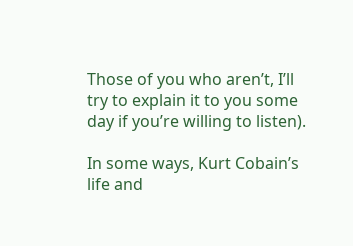Those of you who aren’t, I’ll try to explain it to you some day if you’re willing to listen).

In some ways, Kurt Cobain’s life and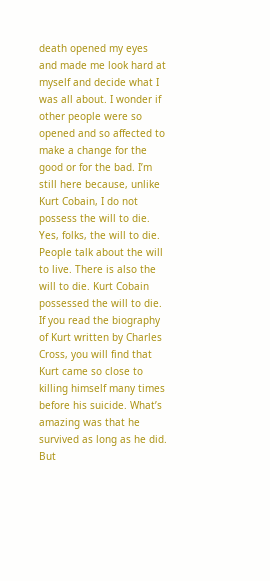death opened my eyes and made me look hard at myself and decide what I was all about. I wonder if other people were so opened and so affected to make a change for the good or for the bad. I’m still here because, unlike Kurt Cobain, I do not possess the will to die. Yes, folks, the will to die. People talk about the will to live. There is also the will to die. Kurt Cobain possessed the will to die. If you read the biography of Kurt written by Charles Cross, you will find that Kurt came so close to killing himself many times before his suicide. What’s amazing was that he survived as long as he did. But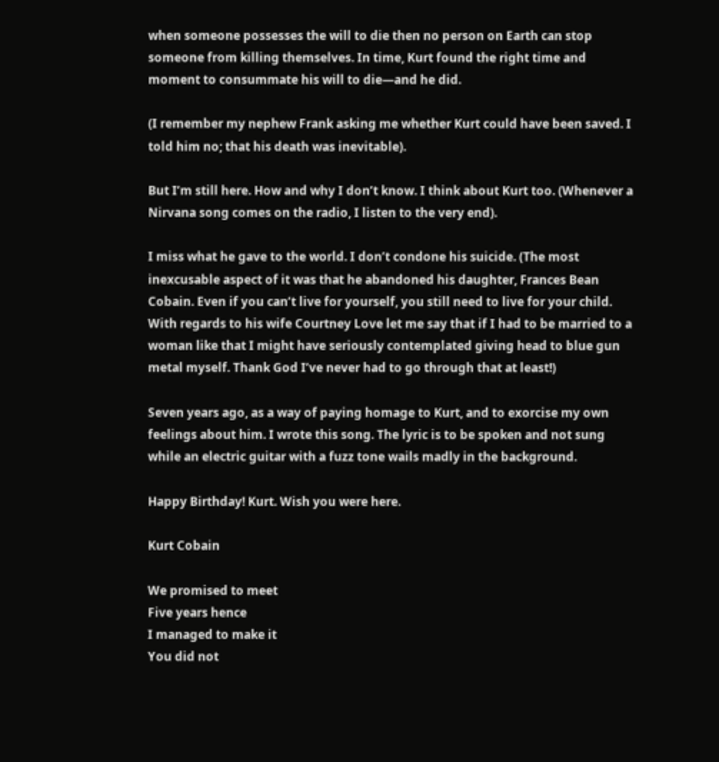when someone possesses the will to die then no person on Earth can stop someone from killing themselves. In time, Kurt found the right time and moment to consummate his will to die—and he did.

(I remember my nephew Frank asking me whether Kurt could have been saved. I told him no; that his death was inevitable).

But I’m still here. How and why I don’t know. I think about Kurt too. (Whenever a Nirvana song comes on the radio, I listen to the very end).

I miss what he gave to the world. I don’t condone his suicide. (The most inexcusable aspect of it was that he abandoned his daughter, Frances Bean Cobain. Even if you can’t live for yourself, you still need to live for your child. With regards to his wife Courtney Love let me say that if I had to be married to a woman like that I might have seriously contemplated giving head to blue gun metal myself. Thank God I’ve never had to go through that at least!)

Seven years ago, as a way of paying homage to Kurt, and to exorcise my own feelings about him. I wrote this song. The lyric is to be spoken and not sung while an electric guitar with a fuzz tone wails madly in the background.

Happy Birthday! Kurt. Wish you were here.

Kurt Cobain

We promised to meet
Five years hence
I managed to make it
You did not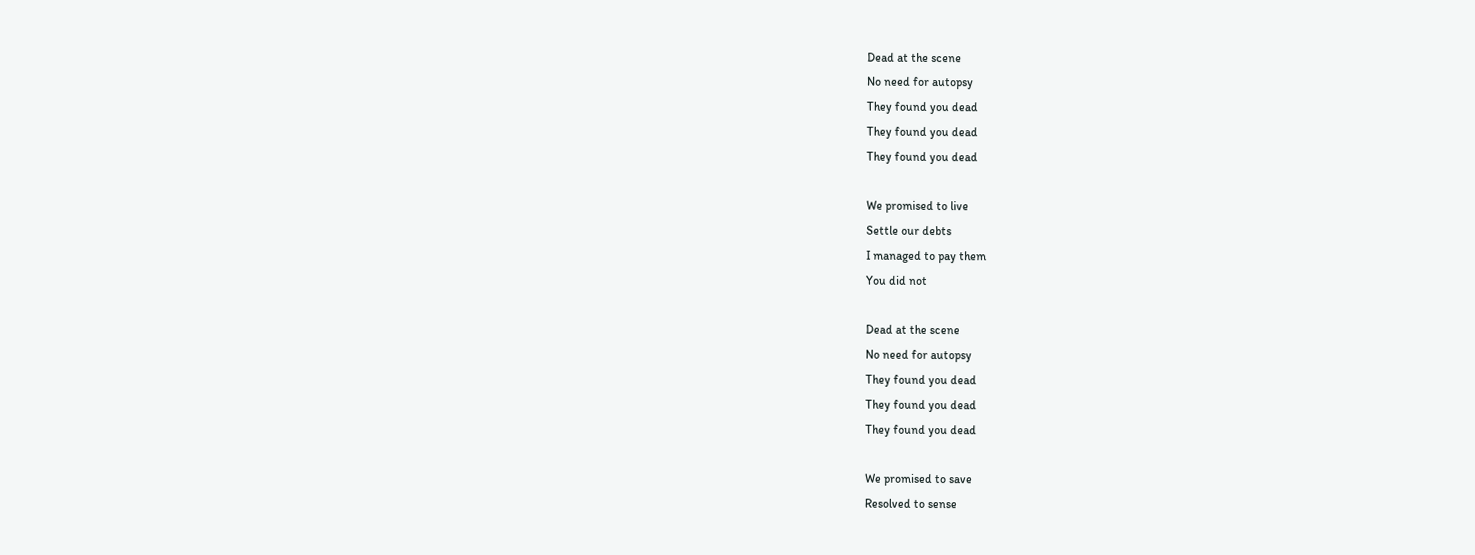Dead at the scene
No need for autopsy
They found you dead
They found you dead
They found you dead

We promised to live
Settle our debts
I managed to pay them
You did not

Dead at the scene
No need for autopsy
They found you dead
They found you dead
They found you dead

We promised to save
Resolved to sense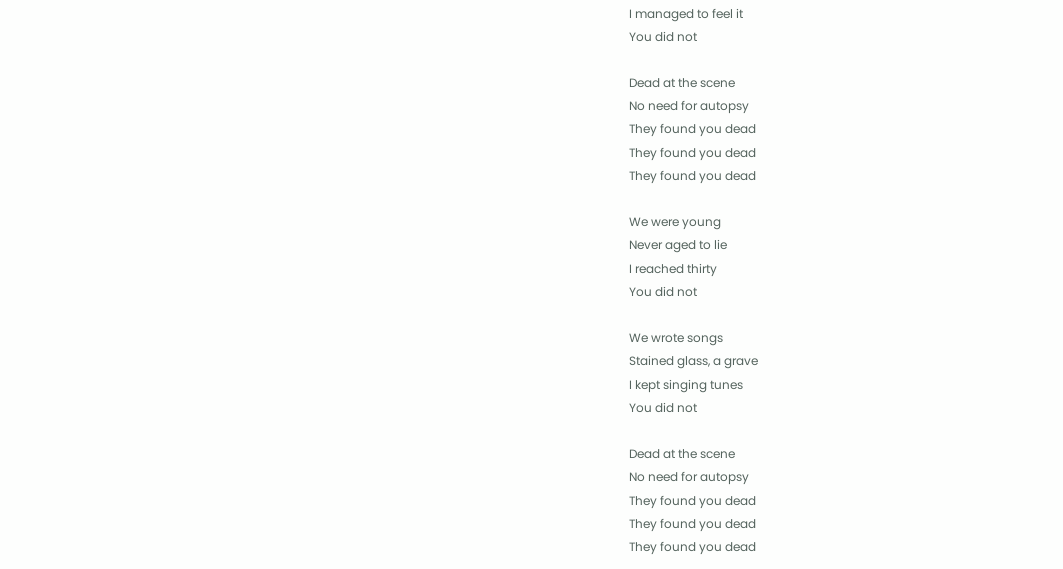I managed to feel it
You did not

Dead at the scene
No need for autopsy
They found you dead
They found you dead
They found you dead

We were young
Never aged to lie
I reached thirty
You did not

We wrote songs
Stained glass, a grave
I kept singing tunes
You did not

Dead at the scene
No need for autopsy
They found you dead
They found you dead
They found you dead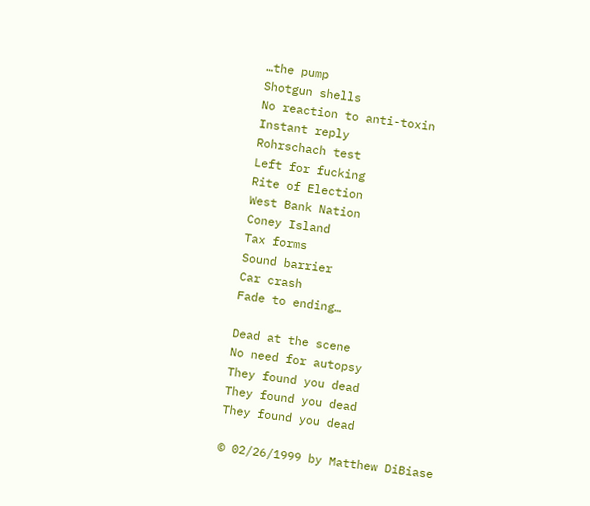…the pump
Shotgun shells
No reaction to anti-toxin
Instant reply
Rohrschach test
Left for fucking
Rite of Election
West Bank Nation
Coney Island
Tax forms
Sound barrier
Car crash
Fade to ending…

Dead at the scene
No need for autopsy
They found you dead
They found you dead
They found you dead

© 02/26/1999 by Matthew DiBiase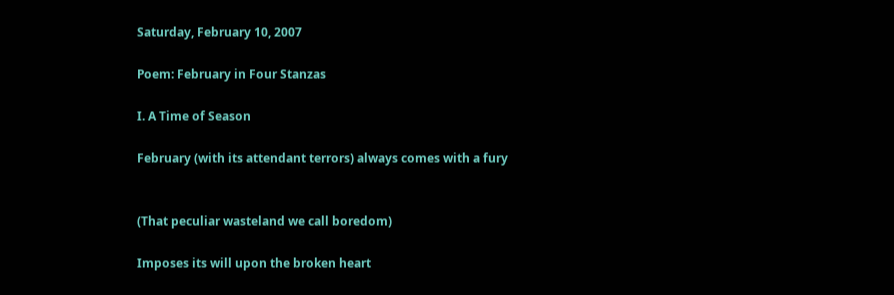Saturday, February 10, 2007

Poem: February in Four Stanzas

I. A Time of Season

February (with its attendant terrors) always comes with a fury


(That peculiar wasteland we call boredom)

Imposes its will upon the broken heart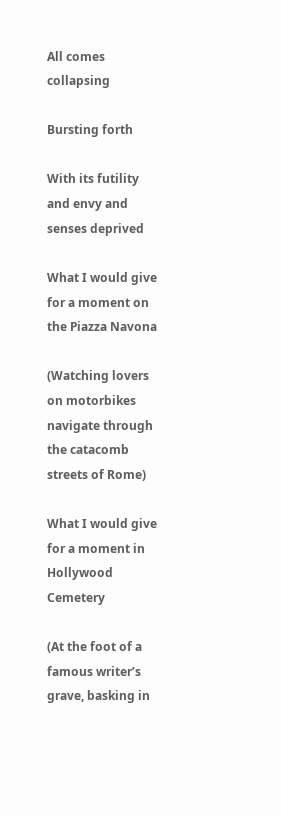All comes collapsing

Bursting forth

With its futility and envy and senses deprived

What I would give for a moment on the Piazza Navona

(Watching lovers on motorbikes navigate through the catacomb streets of Rome)

What I would give for a moment in Hollywood Cemetery

(At the foot of a famous writer’s grave, basking in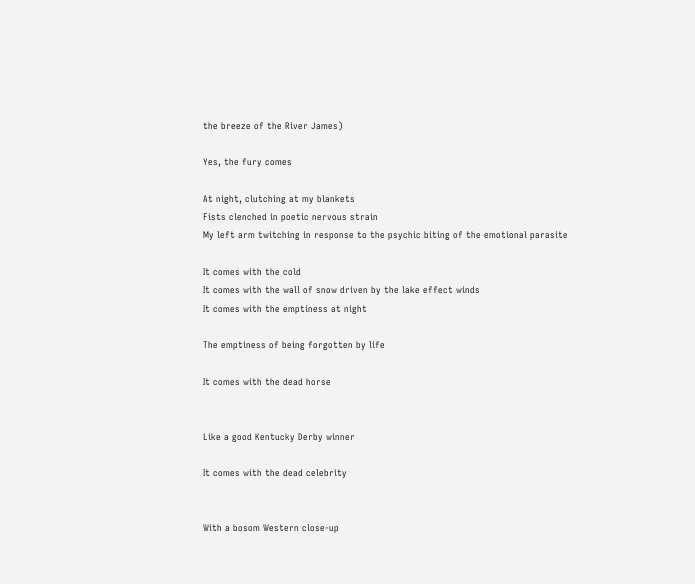the breeze of the River James)

Yes, the fury comes

At night, clutching at my blankets
Fists clenched in poetic nervous strain
My left arm twitching in response to the psychic biting of the emotional parasite

It comes with the cold
It comes with the wall of snow driven by the lake effect winds
It comes with the emptiness at night

The emptiness of being forgotten by life

It comes with the dead horse


Like a good Kentucky Derby winner

It comes with the dead celebrity


With a bosom Western close-up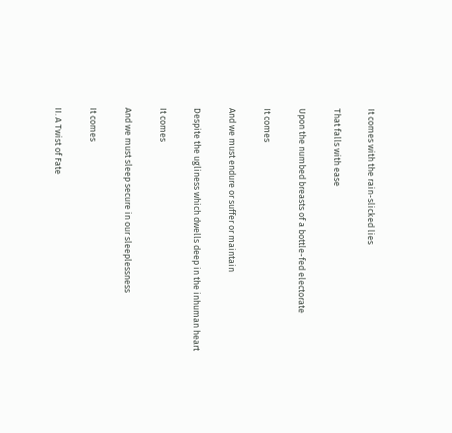It comes with the rain-slicked lies

That falls with ease

Upon the numbed breasts of a bottle-fed electorate

It comes

And we must endure or suffer or maintain

Despite the ugliness which dwells deep in the inhuman heart

It comes

And we must sleep secure in our sleeplessness

It comes

II. A Twist of Fate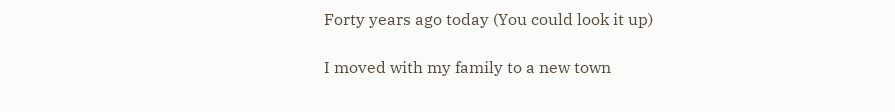Forty years ago today (You could look it up)

I moved with my family to a new town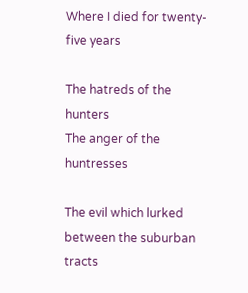Where I died for twenty-five years

The hatreds of the hunters
The anger of the huntresses

The evil which lurked between the suburban tracts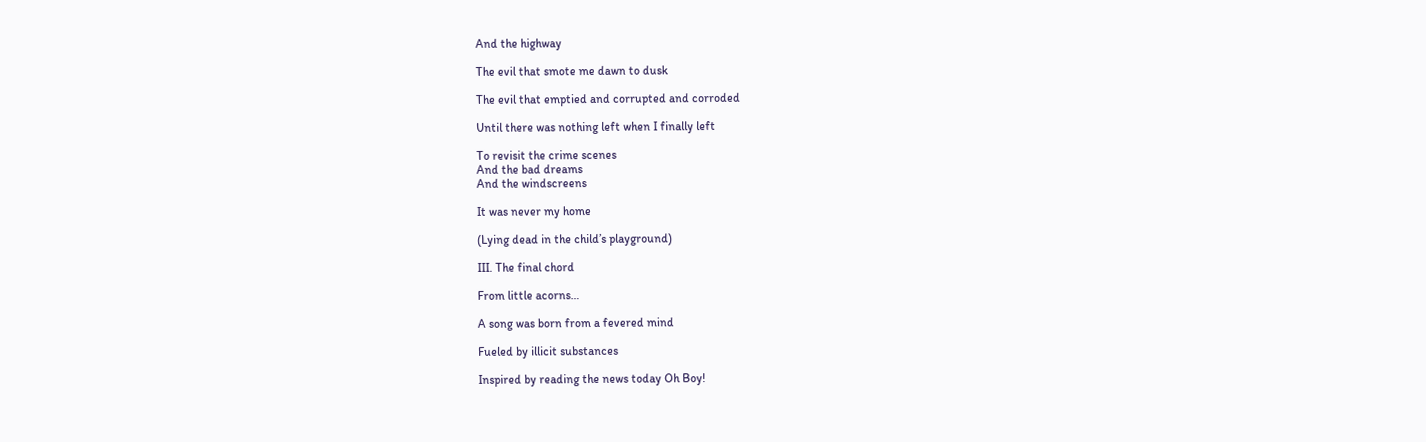And the highway

The evil that smote me dawn to dusk

The evil that emptied and corrupted and corroded

Until there was nothing left when I finally left

To revisit the crime scenes
And the bad dreams
And the windscreens

It was never my home

(Lying dead in the child’s playground)

III. The final chord

From little acorns…

A song was born from a fevered mind

Fueled by illicit substances

Inspired by reading the news today Oh Boy!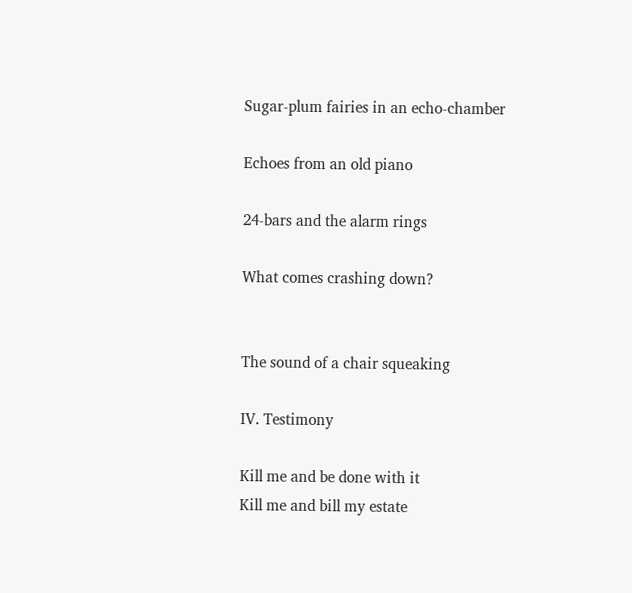Sugar-plum fairies in an echo-chamber

Echoes from an old piano

24-bars and the alarm rings

What comes crashing down?


The sound of a chair squeaking

IV. Testimony

Kill me and be done with it
Kill me and bill my estate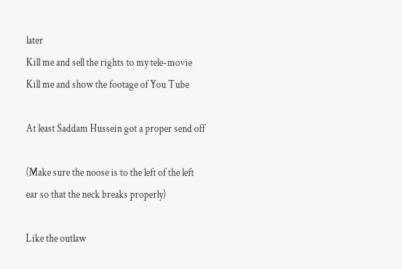later
Kill me and sell the rights to my tele-movie
Kill me and show the footage of You Tube

At least Saddam Hussein got a proper send off

(Make sure the noose is to the left of the left ear so that the neck breaks properly)

Like the outlaw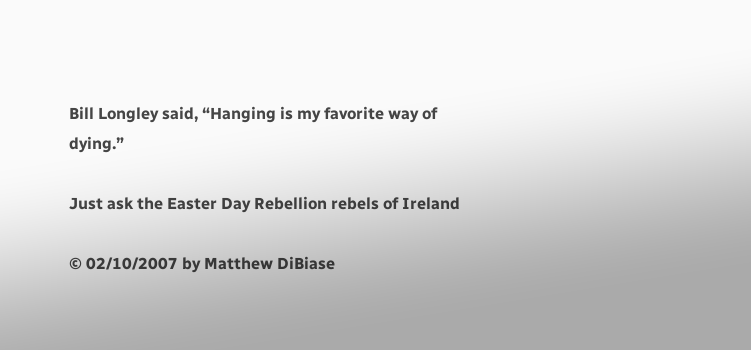Bill Longley said, “Hanging is my favorite way of dying.”

Just ask the Easter Day Rebellion rebels of Ireland

© 02/10/2007 by Matthew DiBiase